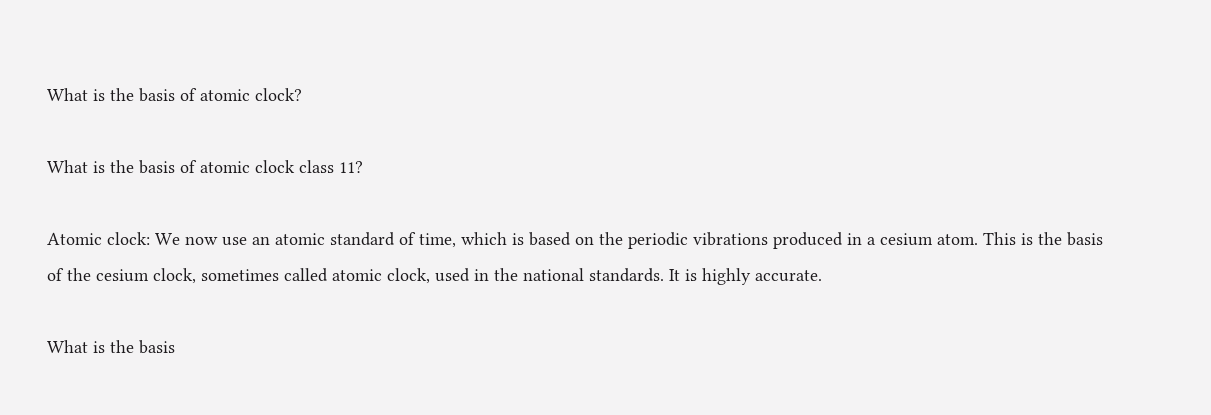What is the basis of atomic clock?

What is the basis of atomic clock class 11?

Atomic clock: We now use an atomic standard of time, which is based on the periodic vibrations produced in a cesium atom. This is the basis of the cesium clock, sometimes called atomic clock, used in the national standards. It is highly accurate.

What is the basis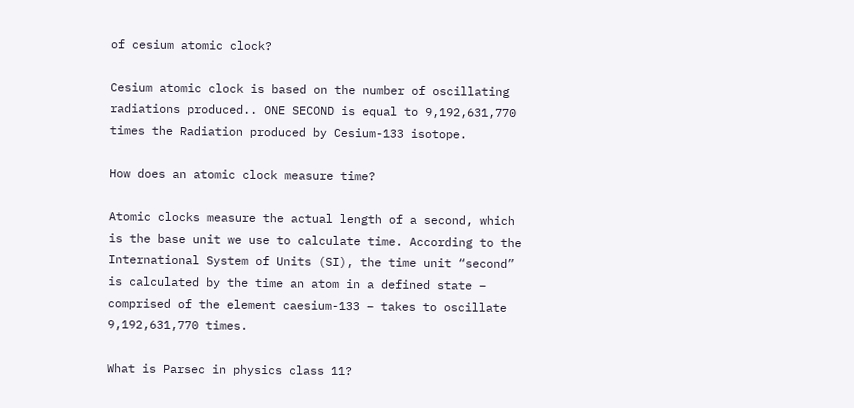of cesium atomic clock?

Cesium atomic clock is based on the number of oscillating radiations produced.. ONE SECOND is equal to 9,192,631,770 times the Radiation produced by Cesium-133 isotope.

How does an atomic clock measure time?

Atomic clocks measure the actual length of a second, which is the base unit we use to calculate time. According to the International System of Units (SI), the time unit “second” is calculated by the time an atom in a defined state – comprised of the element caesium-133 – takes to oscillate 9,192,631,770 times.

What is Parsec in physics class 11?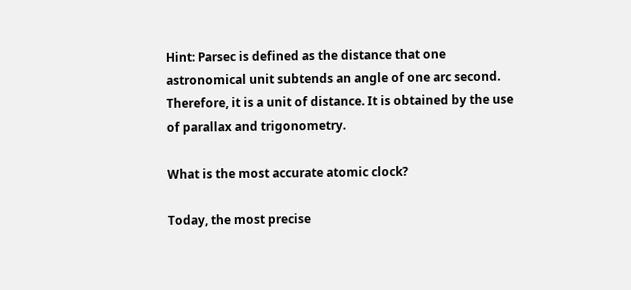Hint: Parsec is defined as the distance that one astronomical unit subtends an angle of one arc second. Therefore, it is a unit of distance. It is obtained by the use of parallax and trigonometry.

What is the most accurate atomic clock?

Today, the most precise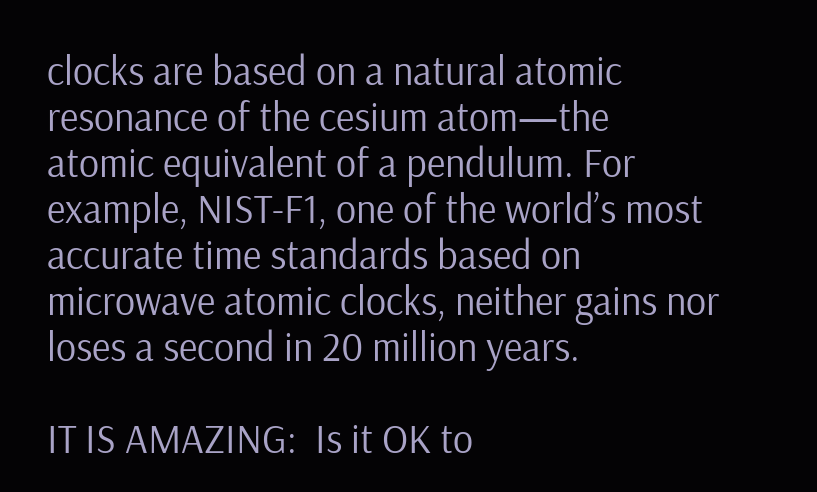clocks are based on a natural atomic resonance of the cesium atom—the atomic equivalent of a pendulum. For example, NIST-F1, one of the world’s most accurate time standards based on microwave atomic clocks, neither gains nor loses a second in 20 million years.

IT IS AMAZING:  Is it OK to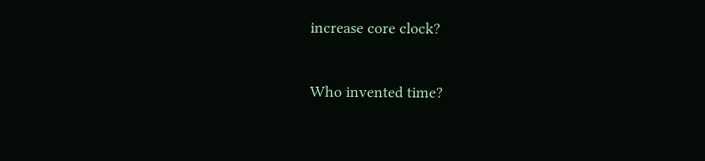increase core clock?

Who invented time?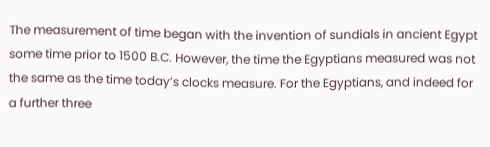The measurement of time began with the invention of sundials in ancient Egypt some time prior to 1500 B.C. However, the time the Egyptians measured was not the same as the time today’s clocks measure. For the Egyptians, and indeed for a further three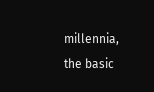millennia, the basic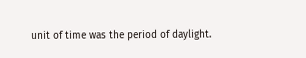unit of time was the period of daylight.